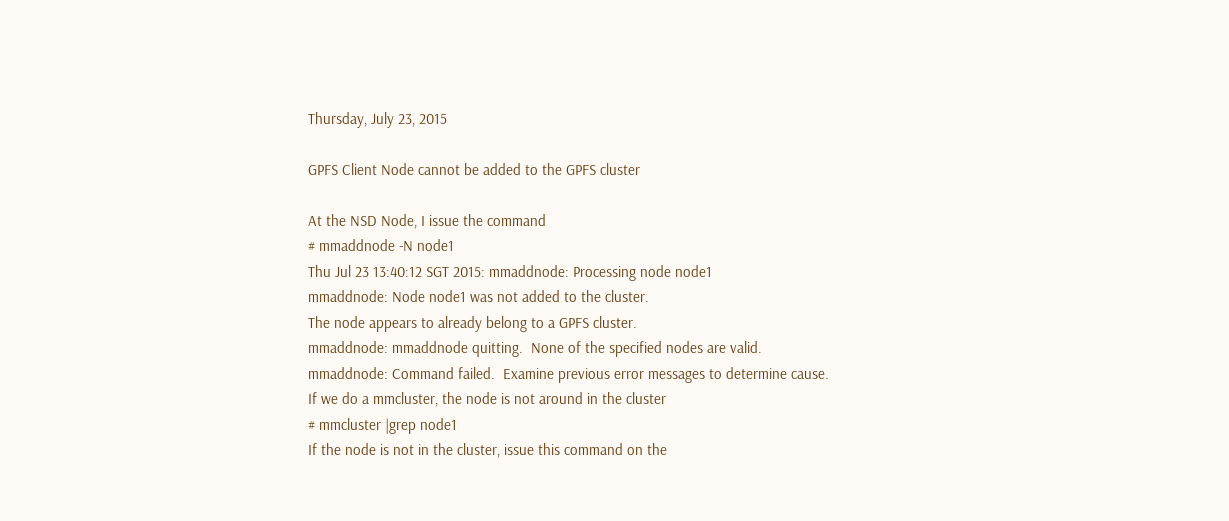Thursday, July 23, 2015

GPFS Client Node cannot be added to the GPFS cluster

At the NSD Node, I issue the command
# mmaddnode -N node1
Thu Jul 23 13:40:12 SGT 2015: mmaddnode: Processing node node1
mmaddnode: Node node1 was not added to the cluster.
The node appears to already belong to a GPFS cluster.
mmaddnode: mmaddnode quitting.  None of the specified nodes are valid.
mmaddnode: Command failed.  Examine previous error messages to determine cause.
If we do a mmcluster, the node is not around in the cluster
# mmcluster |grep node1
If the node is not in the cluster, issue this command on the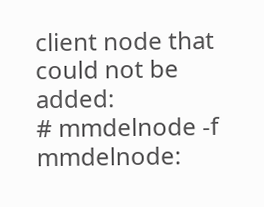client node that could not be added:
# mmdelnode -f
mmdelnode: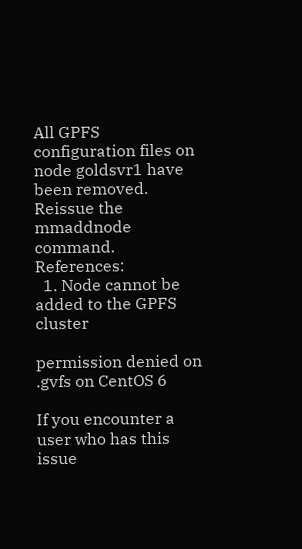All GPFS configuration files on node goldsvr1 have been removed.
Reissue the mmaddnode command. References:
  1. Node cannot be added to the GPFS cluster

permission denied on .gvfs on CentOS 6

If you encounter a user who has this issue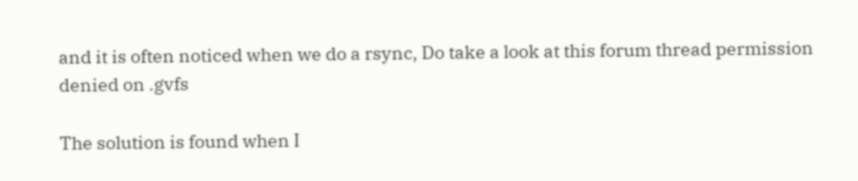and it is often noticed when we do a rsync, Do take a look at this forum thread permission denied on .gvfs

The solution is found when I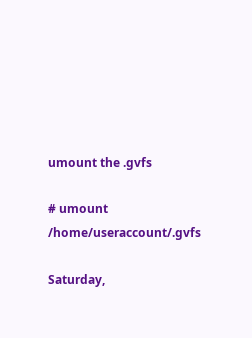umount the .gvfs

# umount /home/useraccount/.gvfs

Saturday,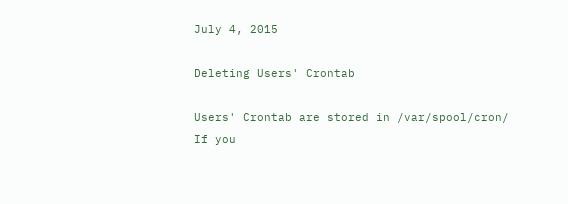July 4, 2015

Deleting Users' Crontab

Users' Crontab are stored in /var/spool/cron/
If you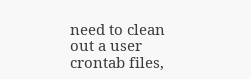need to clean out a user crontab files,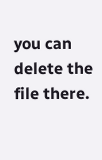you can delete the file there.